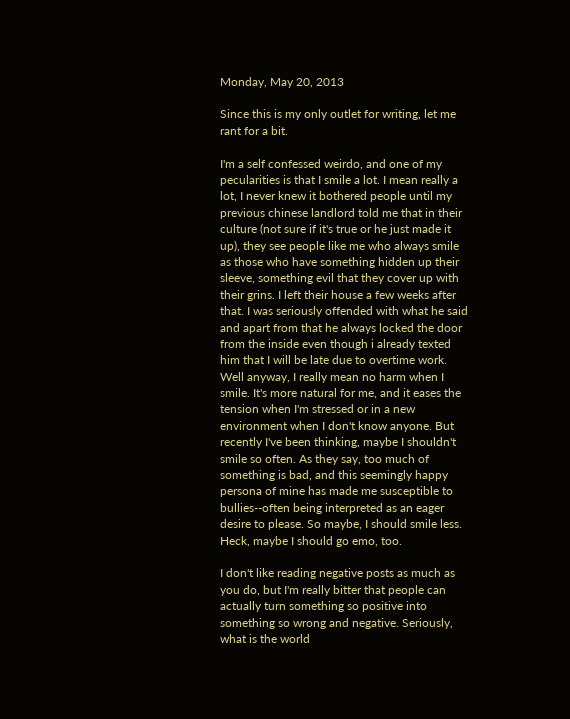Monday, May 20, 2013

Since this is my only outlet for writing, let me rant for a bit.

I'm a self confessed weirdo, and one of my pecularities is that I smile a lot. I mean really a lot, I never knew it bothered people until my previous chinese landlord told me that in their culture (not sure if it's true or he just made it up), they see people like me who always smile as those who have something hidden up their sleeve, something evil that they cover up with their grins. I left their house a few weeks after that. I was seriously offended with what he said and apart from that he always locked the door from the inside even though i already texted him that I will be late due to overtime work. Well anyway, I really mean no harm when I smile. It's more natural for me, and it eases the tension when I'm stressed or in a new environment when I don't know anyone. But recently I've been thinking, maybe I shouldn't smile so often. As they say, too much of something is bad, and this seemingly happy persona of mine has made me susceptible to bullies--often being interpreted as an eager desire to please. So maybe, I should smile less. Heck, maybe I should go emo, too.

I don't like reading negative posts as much as you do, but I'm really bitter that people can actually turn something so positive into something so wrong and negative. Seriously, what is the world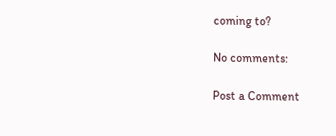coming to?

No comments:

Post a Comment